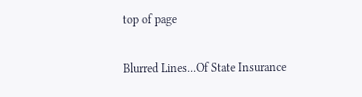top of page

Blurred Lines...Of State Insurance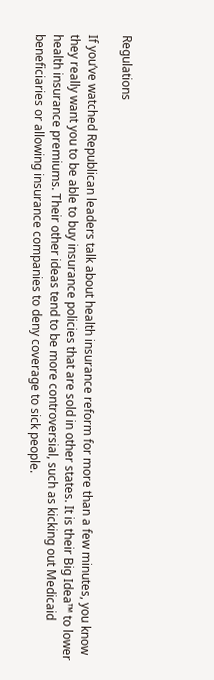Regulations

If you’ve watched Republican leaders talk about health insurance reform for more than a few minutes, you know they really want you to be able to buy insurance policies that are sold in other states. It is their Big Idea™ to lower health insurance premiums. Their other ideas tend to be more controversial, such as kicking out Medicaid beneficiaries or allowing insurance companies to deny coverage to sick people.